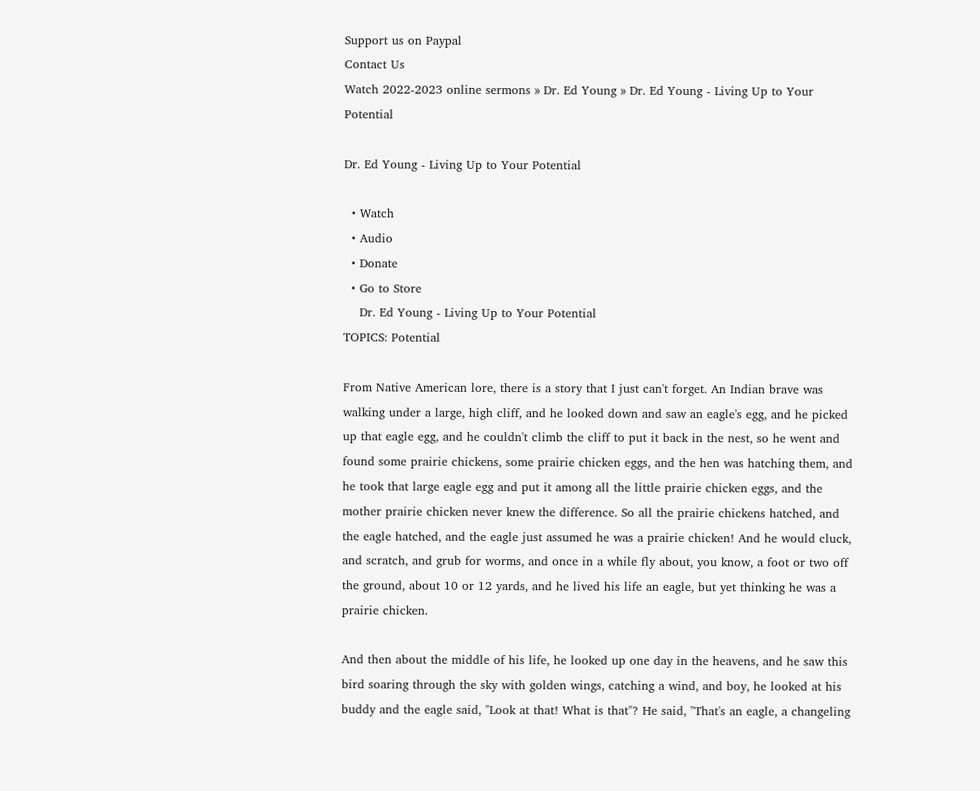Support us on Paypal
Contact Us
Watch 2022-2023 online sermons » Dr. Ed Young » Dr. Ed Young - Living Up to Your Potential

Dr. Ed Young - Living Up to Your Potential

  • Watch
  • Audio
  • Donate
  • Go to Store
    Dr. Ed Young - Living Up to Your Potential
TOPICS: Potential

From Native American lore, there is a story that I just can't forget. An Indian brave was walking under a large, high cliff, and he looked down and saw an eagle's egg, and he picked up that eagle egg, and he couldn't climb the cliff to put it back in the nest, so he went and found some prairie chickens, some prairie chicken eggs, and the hen was hatching them, and he took that large eagle egg and put it among all the little prairie chicken eggs, and the mother prairie chicken never knew the difference. So all the prairie chickens hatched, and the eagle hatched, and the eagle just assumed he was a prairie chicken! And he would cluck, and scratch, and grub for worms, and once in a while fly about, you know, a foot or two off the ground, about 10 or 12 yards, and he lived his life an eagle, but yet thinking he was a prairie chicken.

And then about the middle of his life, he looked up one day in the heavens, and he saw this bird soaring through the sky with golden wings, catching a wind, and boy, he looked at his buddy and the eagle said, "Look at that! What is that"? He said, "That's an eagle, a changeling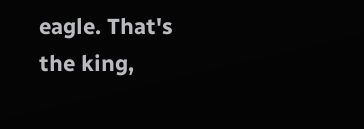eagle. That's the king,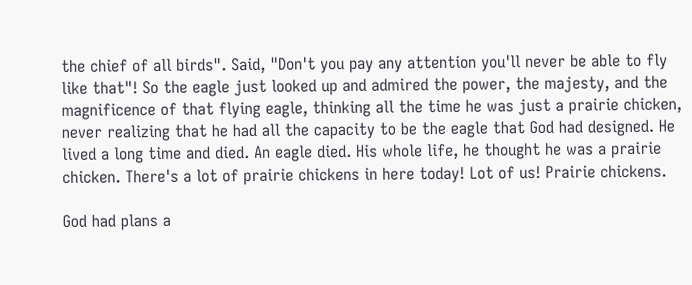the chief of all birds". Said, "Don't you pay any attention you'll never be able to fly like that"! So the eagle just looked up and admired the power, the majesty, and the magnificence of that flying eagle, thinking all the time he was just a prairie chicken, never realizing that he had all the capacity to be the eagle that God had designed. He lived a long time and died. An eagle died. His whole life, he thought he was a prairie chicken. There's a lot of prairie chickens in here today! Lot of us! Prairie chickens.

God had plans a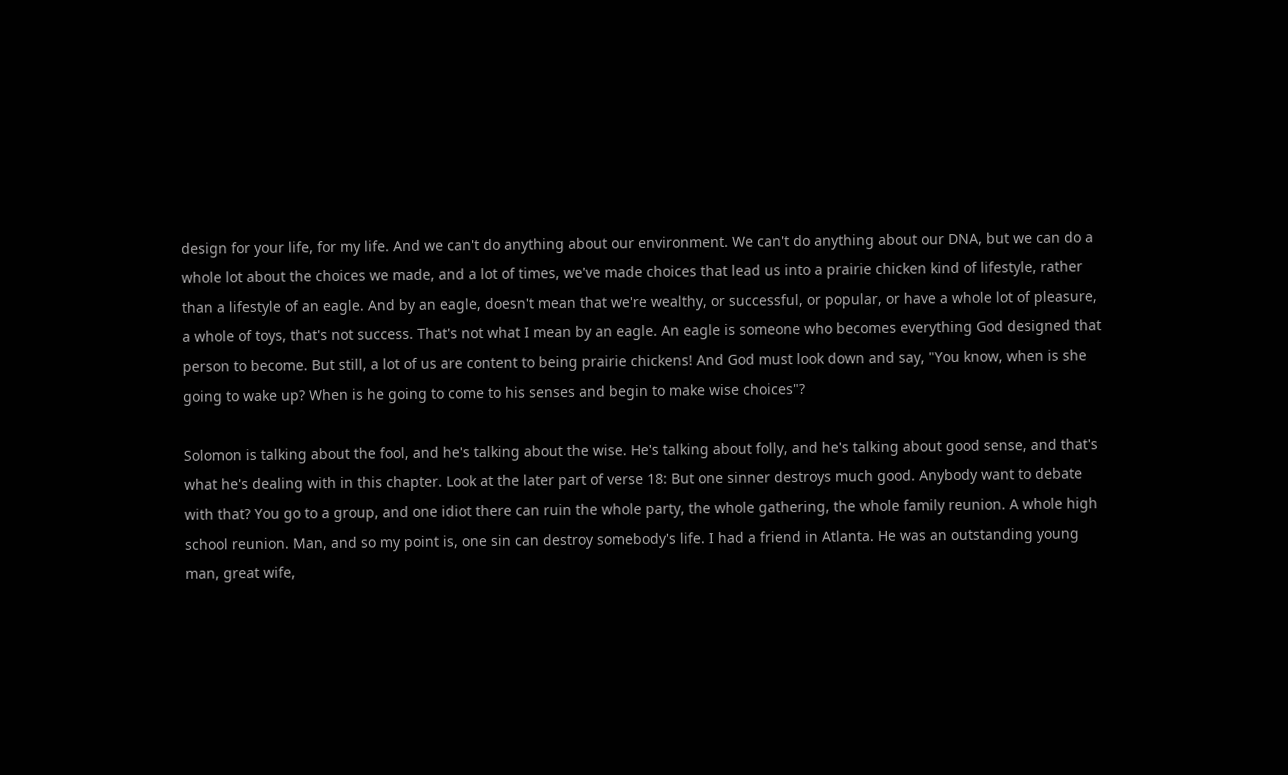design for your life, for my life. And we can't do anything about our environment. We can't do anything about our DNA, but we can do a whole lot about the choices we made, and a lot of times, we've made choices that lead us into a prairie chicken kind of lifestyle, rather than a lifestyle of an eagle. And by an eagle, doesn't mean that we're wealthy, or successful, or popular, or have a whole lot of pleasure, a whole of toys, that's not success. That's not what I mean by an eagle. An eagle is someone who becomes everything God designed that person to become. But still, a lot of us are content to being prairie chickens! And God must look down and say, "You know, when is she going to wake up? When is he going to come to his senses and begin to make wise choices"?

Solomon is talking about the fool, and he's talking about the wise. He's talking about folly, and he's talking about good sense, and that's what he's dealing with in this chapter. Look at the later part of verse 18: But one sinner destroys much good. Anybody want to debate with that? You go to a group, and one idiot there can ruin the whole party, the whole gathering, the whole family reunion. A whole high school reunion. Man, and so my point is, one sin can destroy somebody's life. I had a friend in Atlanta. He was an outstanding young man, great wife,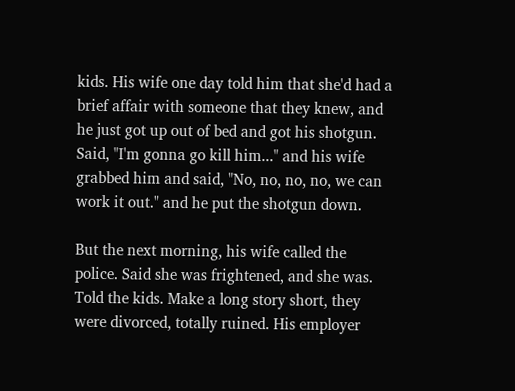kids. His wife one day told him that she'd had a brief affair with someone that they knew, and he just got up out of bed and got his shotgun. Said, "I'm gonna go kill him..." and his wife grabbed him and said, "No, no, no, no, we can work it out." and he put the shotgun down.

But the next morning, his wife called the police. Said she was frightened, and she was. Told the kids. Make a long story short, they were divorced, totally ruined. His employer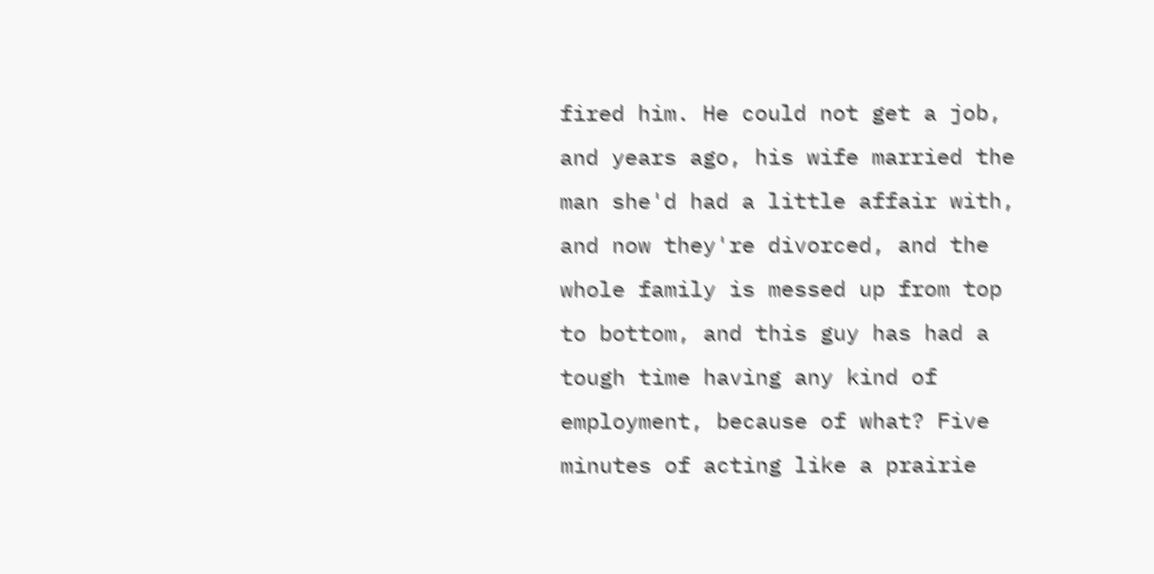fired him. He could not get a job, and years ago, his wife married the man she'd had a little affair with, and now they're divorced, and the whole family is messed up from top to bottom, and this guy has had a tough time having any kind of employment, because of what? Five minutes of acting like a prairie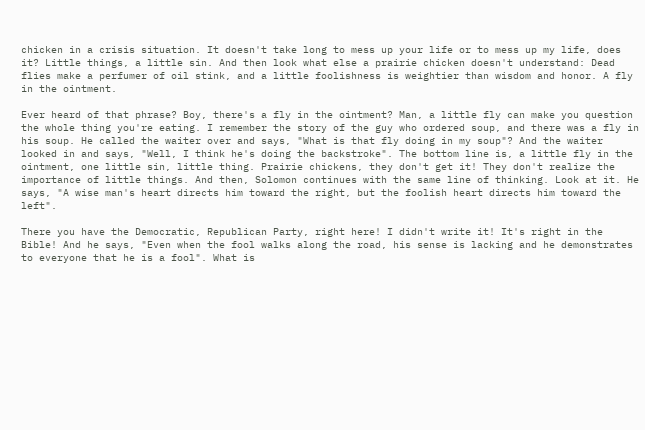chicken in a crisis situation. It doesn't take long to mess up your life or to mess up my life, does it? Little things, a little sin. And then look what else a prairie chicken doesn't understand: Dead flies make a perfumer of oil stink, and a little foolishness is weightier than wisdom and honor. A fly in the ointment.

Ever heard of that phrase? Boy, there's a fly in the ointment? Man, a little fly can make you question the whole thing you're eating. I remember the story of the guy who ordered soup, and there was a fly in his soup. He called the waiter over and says, "What is that fly doing in my soup"? And the waiter looked in and says, "Well, I think he's doing the backstroke". The bottom line is, a little fly in the ointment, one little sin, little thing. Prairie chickens, they don't get it! They don't realize the importance of little things. And then, Solomon continues with the same line of thinking. Look at it. He says, "A wise man's heart directs him toward the right, but the foolish heart directs him toward the left".

There you have the Democratic, Republican Party, right here! I didn't write it! It's right in the Bible! And he says, "Even when the fool walks along the road, his sense is lacking and he demonstrates to everyone that he is a fool". What is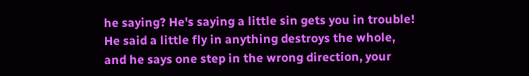he saying? He's saying a little sin gets you in trouble! He said a little fly in anything destroys the whole, and he says one step in the wrong direction, your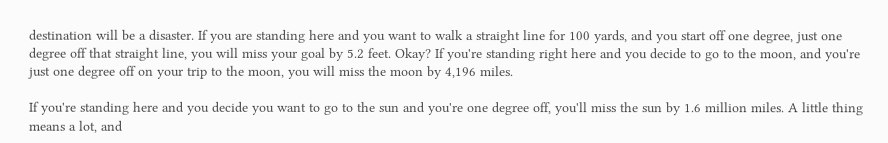destination will be a disaster. If you are standing here and you want to walk a straight line for 100 yards, and you start off one degree, just one degree off that straight line, you will miss your goal by 5.2 feet. Okay? If you're standing right here and you decide to go to the moon, and you're just one degree off on your trip to the moon, you will miss the moon by 4,196 miles.

If you're standing here and you decide you want to go to the sun and you're one degree off, you'll miss the sun by 1.6 million miles. A little thing means a lot, and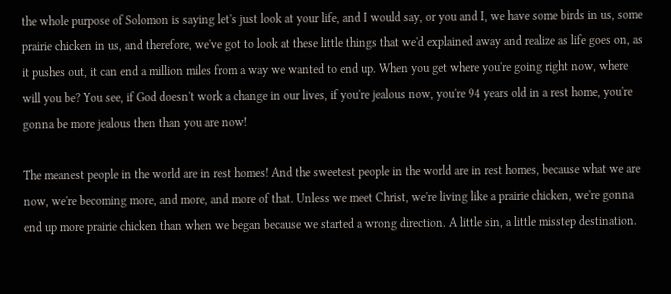the whole purpose of Solomon is saying let's just look at your life, and I would say, or you and I, we have some birds in us, some prairie chicken in us, and therefore, we've got to look at these little things that we'd explained away and realize as life goes on, as it pushes out, it can end a million miles from a way we wanted to end up. When you get where you're going right now, where will you be? You see, if God doesn't work a change in our lives, if you're jealous now, you're 94 years old in a rest home, you're gonna be more jealous then than you are now!

The meanest people in the world are in rest homes! And the sweetest people in the world are in rest homes, because what we are now, we're becoming more, and more, and more of that. Unless we meet Christ, we're living like a prairie chicken, we're gonna end up more prairie chicken than when we began because we started a wrong direction. A little sin, a little misstep destination.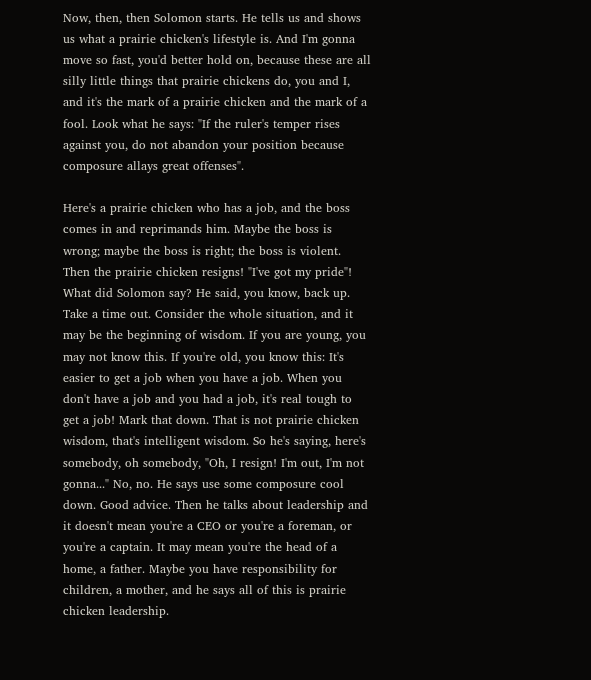Now, then, then Solomon starts. He tells us and shows us what a prairie chicken's lifestyle is. And I'm gonna move so fast, you'd better hold on, because these are all silly little things that prairie chickens do, you and I, and it's the mark of a prairie chicken and the mark of a fool. Look what he says: "If the ruler's temper rises against you, do not abandon your position because composure allays great offenses".

Here's a prairie chicken who has a job, and the boss comes in and reprimands him. Maybe the boss is wrong; maybe the boss is right; the boss is violent. Then the prairie chicken resigns! "I've got my pride"! What did Solomon say? He said, you know, back up. Take a time out. Consider the whole situation, and it may be the beginning of wisdom. If you are young, you may not know this. If you're old, you know this: It's easier to get a job when you have a job. When you don't have a job and you had a job, it's real tough to get a job! Mark that down. That is not prairie chicken wisdom, that's intelligent wisdom. So he's saying, here's somebody, oh somebody, "Oh, I resign! I'm out, I'm not gonna..." No, no. He says use some composure cool down. Good advice. Then he talks about leadership and it doesn't mean you're a CEO or you're a foreman, or you're a captain. It may mean you're the head of a home, a father. Maybe you have responsibility for children, a mother, and he says all of this is prairie chicken leadership.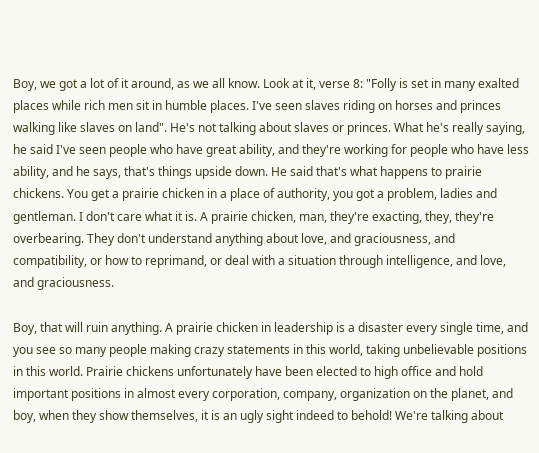Boy, we got a lot of it around, as we all know. Look at it, verse 8: "Folly is set in many exalted places while rich men sit in humble places. I've seen slaves riding on horses and princes walking like slaves on land". He's not talking about slaves or princes. What he's really saying, he said I've seen people who have great ability, and they're working for people who have less ability, and he says, that's things upside down. He said that's what happens to prairie chickens. You get a prairie chicken in a place of authority, you got a problem, ladies and gentleman. I don't care what it is. A prairie chicken, man, they're exacting, they, they're overbearing. They don't understand anything about love, and graciousness, and compatibility, or how to reprimand, or deal with a situation through intelligence, and love, and graciousness.

Boy, that will ruin anything. A prairie chicken in leadership is a disaster every single time, and you see so many people making crazy statements in this world, taking unbelievable positions in this world. Prairie chickens unfortunately have been elected to high office and hold important positions in almost every corporation, company, organization on the planet, and boy, when they show themselves, it is an ugly sight indeed to behold! We're talking about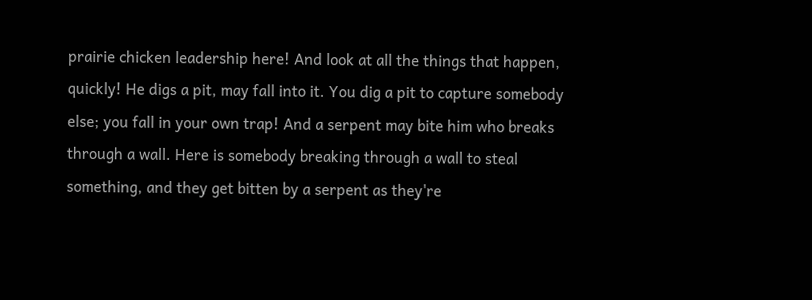prairie chicken leadership here! And look at all the things that happen, quickly! He digs a pit, may fall into it. You dig a pit to capture somebody else; you fall in your own trap! And a serpent may bite him who breaks through a wall. Here is somebody breaking through a wall to steal something, and they get bitten by a serpent as they're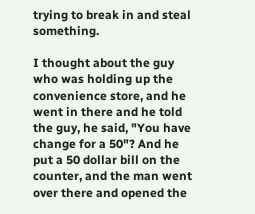trying to break in and steal something.

I thought about the guy who was holding up the convenience store, and he went in there and he told the guy, he said, "You have change for a 50"? And he put a 50 dollar bill on the counter, and the man went over there and opened the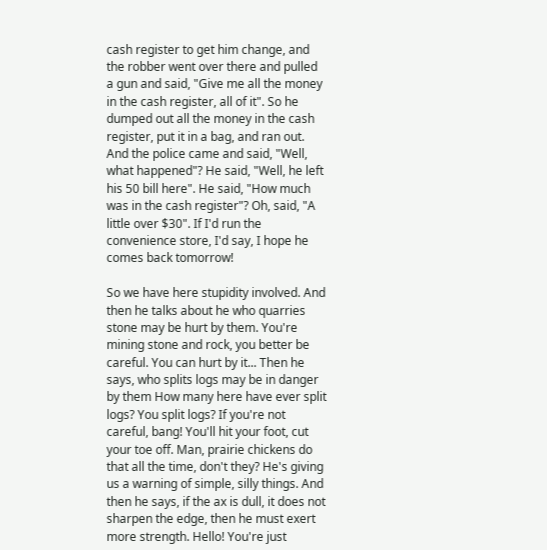cash register to get him change, and the robber went over there and pulled a gun and said, "Give me all the money in the cash register, all of it". So he dumped out all the money in the cash register, put it in a bag, and ran out. And the police came and said, "Well, what happened"? He said, "Well, he left his 50 bill here". He said, "How much was in the cash register"? Oh, said, "A little over $30". If I'd run the convenience store, I'd say, I hope he comes back tomorrow!

So we have here stupidity involved. And then he talks about he who quarries stone may be hurt by them. You're mining stone and rock, you better be careful. You can hurt by it... Then he says, who splits logs may be in danger by them How many here have ever split logs? You split logs? If you're not careful, bang! You'll hit your foot, cut your toe off. Man, prairie chickens do that all the time, don't they? He's giving us a warning of simple, silly things. And then he says, if the ax is dull, it does not sharpen the edge, then he must exert more strength. Hello! You're just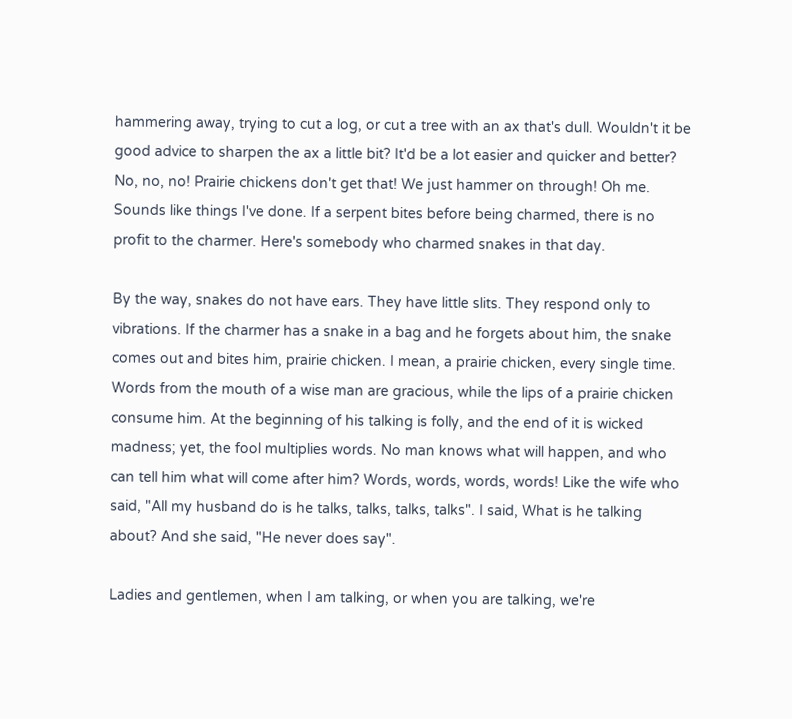hammering away, trying to cut a log, or cut a tree with an ax that's dull. Wouldn't it be good advice to sharpen the ax a little bit? It'd be a lot easier and quicker and better? No, no, no! Prairie chickens don't get that! We just hammer on through! Oh me. Sounds like things I've done. If a serpent bites before being charmed, there is no profit to the charmer. Here's somebody who charmed snakes in that day.

By the way, snakes do not have ears. They have little slits. They respond only to vibrations. If the charmer has a snake in a bag and he forgets about him, the snake comes out and bites him, prairie chicken. I mean, a prairie chicken, every single time. Words from the mouth of a wise man are gracious, while the lips of a prairie chicken consume him. At the beginning of his talking is folly, and the end of it is wicked madness; yet, the fool multiplies words. No man knows what will happen, and who can tell him what will come after him? Words, words, words, words! Like the wife who said, "All my husband do is he talks, talks, talks, talks". I said, What is he talking about? And she said, "He never does say".

Ladies and gentlemen, when I am talking, or when you are talking, we're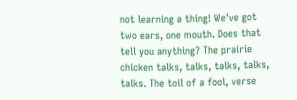not learning a thing! We've got two ears, one mouth. Does that tell you anything? The prairie chicken talks, talks, talks, talks, talks. The toil of a fool, verse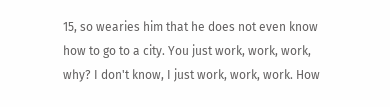15, so wearies him that he does not even know how to go to a city. You just work, work, work, why? I don't know, I just work, work, work. How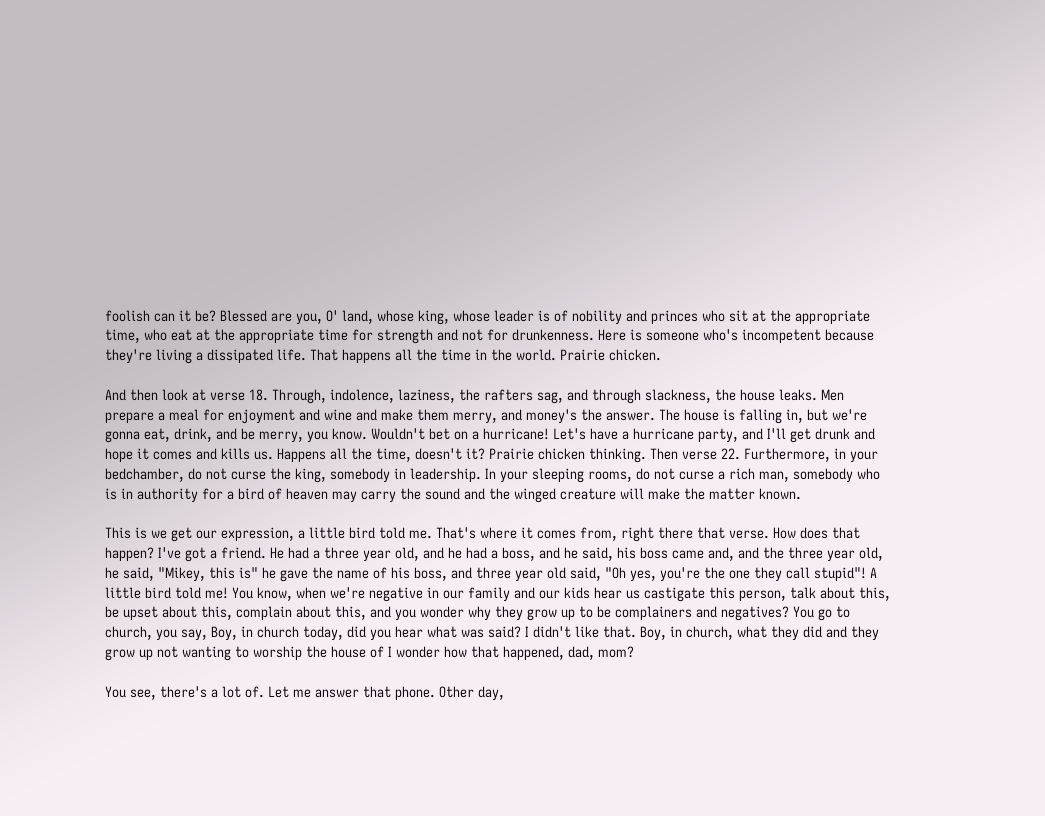foolish can it be? Blessed are you, O' land, whose king, whose leader is of nobility and princes who sit at the appropriate time, who eat at the appropriate time for strength and not for drunkenness. Here is someone who's incompetent because they're living a dissipated life. That happens all the time in the world. Prairie chicken.

And then look at verse 18. Through, indolence, laziness, the rafters sag, and through slackness, the house leaks. Men prepare a meal for enjoyment and wine and make them merry, and money's the answer. The house is falling in, but we're gonna eat, drink, and be merry, you know. Wouldn't bet on a hurricane! Let's have a hurricane party, and I'll get drunk and hope it comes and kills us. Happens all the time, doesn't it? Prairie chicken thinking. Then verse 22. Furthermore, in your bedchamber, do not curse the king, somebody in leadership. In your sleeping rooms, do not curse a rich man, somebody who is in authority for a bird of heaven may carry the sound and the winged creature will make the matter known.

This is we get our expression, a little bird told me. That's where it comes from, right there that verse. How does that happen? I've got a friend. He had a three year old, and he had a boss, and he said, his boss came and, and the three year old, he said, "Mikey, this is" he gave the name of his boss, and three year old said, "Oh yes, you're the one they call stupid"! A little bird told me! You know, when we're negative in our family and our kids hear us castigate this person, talk about this, be upset about this, complain about this, and you wonder why they grow up to be complainers and negatives? You go to church, you say, Boy, in church today, did you hear what was said? I didn't like that. Boy, in church, what they did and they grow up not wanting to worship the house of I wonder how that happened, dad, mom?

You see, there's a lot of. Let me answer that phone. Other day,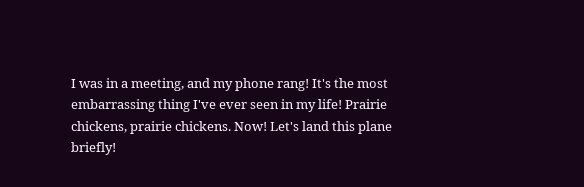I was in a meeting, and my phone rang! It's the most embarrassing thing I've ever seen in my life! Prairie chickens, prairie chickens. Now! Let's land this plane briefly!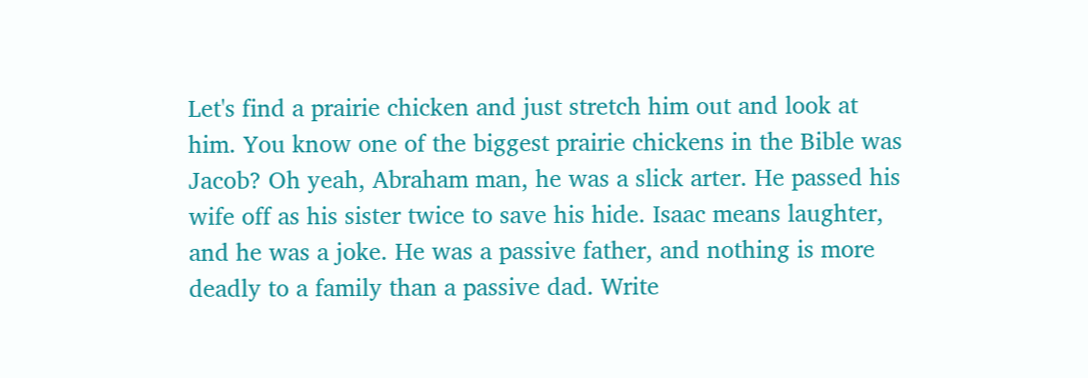Let's find a prairie chicken and just stretch him out and look at him. You know one of the biggest prairie chickens in the Bible was Jacob? Oh yeah, Abraham man, he was a slick arter. He passed his wife off as his sister twice to save his hide. Isaac means laughter, and he was a joke. He was a passive father, and nothing is more deadly to a family than a passive dad. Write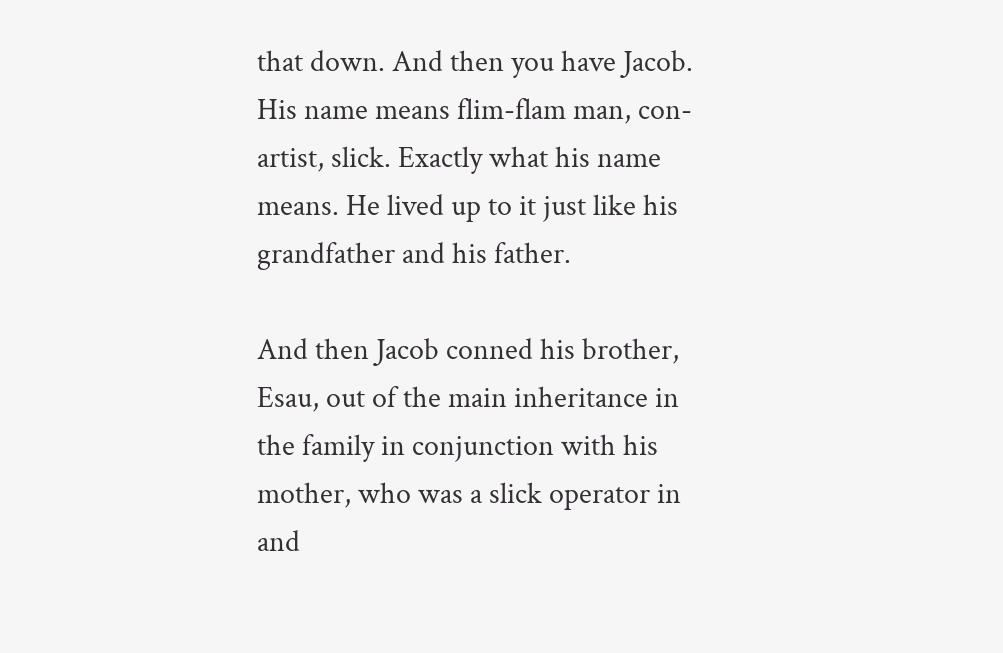that down. And then you have Jacob. His name means flim-flam man, con-artist, slick. Exactly what his name means. He lived up to it just like his grandfather and his father.

And then Jacob conned his brother, Esau, out of the main inheritance in the family in conjunction with his mother, who was a slick operator in and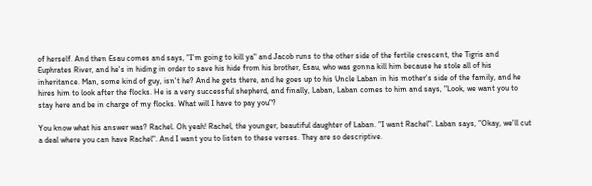of herself. And then Esau comes and says, "I'm going to kill ya" and Jacob runs to the other side of the fertile crescent, the Tigris and Euphrates River, and he's in hiding in order to save his hide from his brother, Esau, who was gonna kill him because he stole all of his inheritance. Man, some kind of guy, isn't he? And he gets there, and he goes up to his Uncle Laban in his mother's side of the family, and he hires him to look after the flocks. He is a very successful shepherd, and finally, Laban, Laban comes to him and says, "Look, we want you to stay here and be in charge of my flocks. What will I have to pay you"?

You know what his answer was? Rachel. Oh yeah! Rachel, the younger, beautiful daughter of Laban. "I want Rachel". Laban says, "Okay, we'll cut a deal where you can have Rachel". And I want you to listen to these verses. They are so descriptive.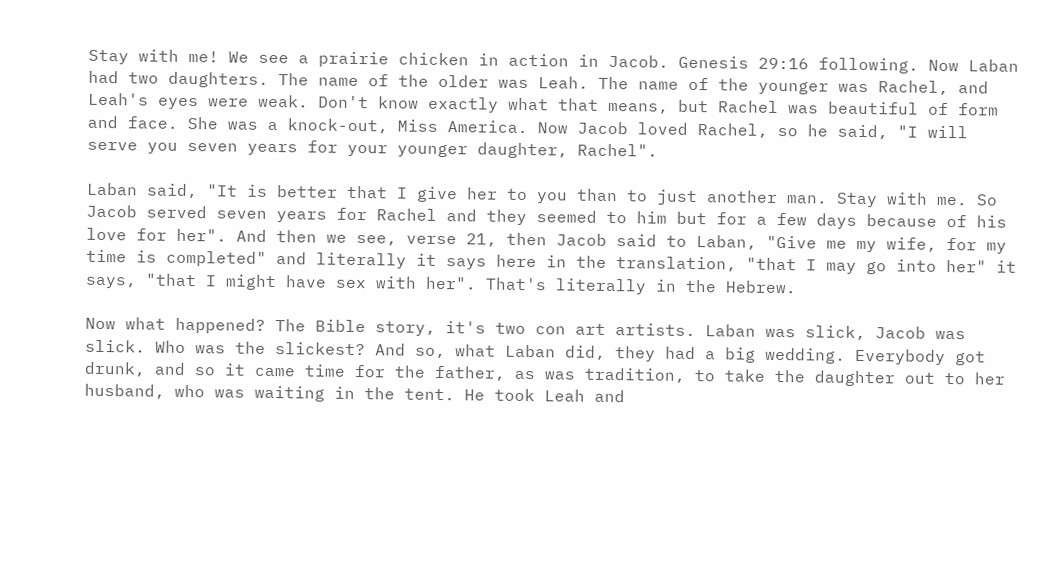Stay with me! We see a prairie chicken in action in Jacob. Genesis 29:16 following. Now Laban had two daughters. The name of the older was Leah. The name of the younger was Rachel, and Leah's eyes were weak. Don't know exactly what that means, but Rachel was beautiful of form and face. She was a knock-out, Miss America. Now Jacob loved Rachel, so he said, "I will serve you seven years for your younger daughter, Rachel".

Laban said, "It is better that I give her to you than to just another man. Stay with me. So Jacob served seven years for Rachel and they seemed to him but for a few days because of his love for her". And then we see, verse 21, then Jacob said to Laban, "Give me my wife, for my time is completed" and literally it says here in the translation, "that I may go into her" it says, "that I might have sex with her". That's literally in the Hebrew.

Now what happened? The Bible story, it's two con art artists. Laban was slick, Jacob was slick. Who was the slickest? And so, what Laban did, they had a big wedding. Everybody got drunk, and so it came time for the father, as was tradition, to take the daughter out to her husband, who was waiting in the tent. He took Leah and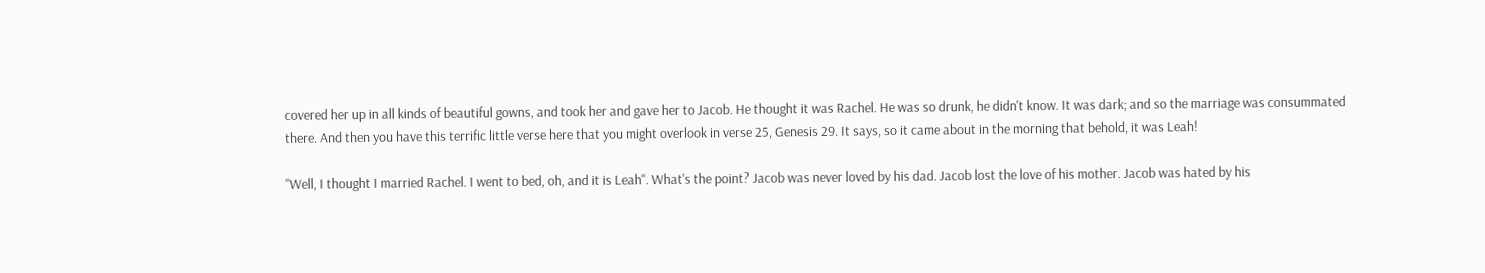covered her up in all kinds of beautiful gowns, and took her and gave her to Jacob. He thought it was Rachel. He was so drunk, he didn't know. It was dark; and so the marriage was consummated there. And then you have this terrific little verse here that you might overlook in verse 25, Genesis 29. It says, so it came about in the morning that behold, it was Leah!

"Well, I thought I married Rachel. I went to bed, oh, and it is Leah". What's the point? Jacob was never loved by his dad. Jacob lost the love of his mother. Jacob was hated by his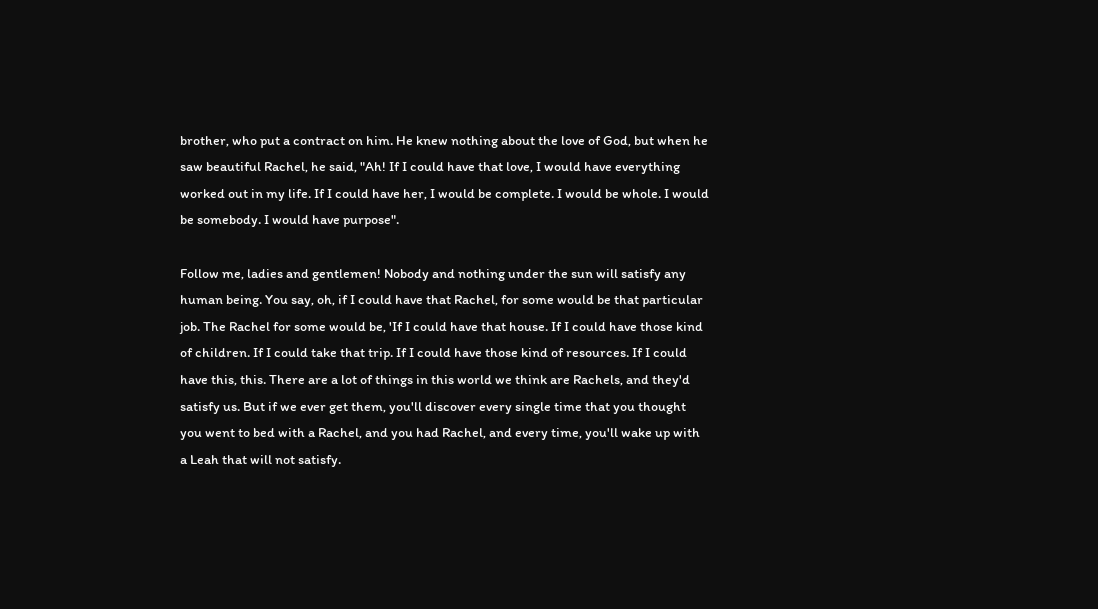brother, who put a contract on him. He knew nothing about the love of God, but when he saw beautiful Rachel, he said, "Ah! If I could have that love, I would have everything worked out in my life. If I could have her, I would be complete. I would be whole. I would be somebody. I would have purpose".

Follow me, ladies and gentlemen! Nobody and nothing under the sun will satisfy any human being. You say, oh, if I could have that Rachel, for some would be that particular job. The Rachel for some would be, 'If I could have that house. If I could have those kind of children. If I could take that trip. If I could have those kind of resources. If I could have this, this. There are a lot of things in this world we think are Rachels, and they'd satisfy us. But if we ever get them, you'll discover every single time that you thought you went to bed with a Rachel, and you had Rachel, and every time, you'll wake up with a Leah that will not satisfy.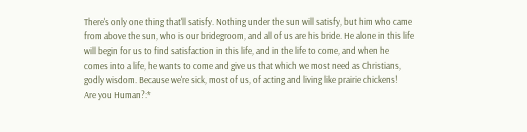There's only one thing that'll satisfy. Nothing under the sun will satisfy, but him who came from above the sun, who is our bridegroom, and all of us are his bride. He alone in this life will begin for us to find satisfaction in this life, and in the life to come, and when he comes into a life, he wants to come and give us that which we most need as Christians, godly wisdom. Because we're sick, most of us, of acting and living like prairie chickens!
Are you Human?:*